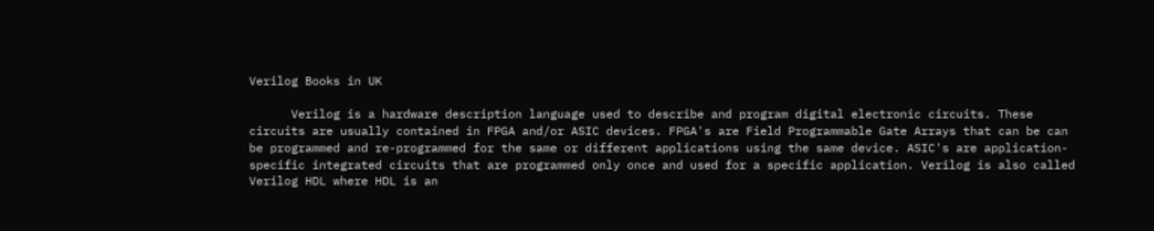Verilog Books in UK

      Verilog is a hardware description language used to describe and program digital electronic circuits. These circuits are usually contained in FPGA and/or ASIC devices. FPGA's are Field Programmable Gate Arrays that can be can be programmed and re-programmed for the same or different applications using the same device. ASIC's are application-specific integrated circuits that are programmed only once and used for a specific application. Verilog is also called Verilog HDL where HDL is an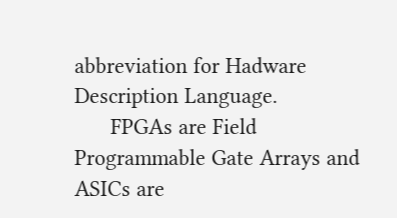abbreviation for Hadware Description Language.
      FPGAs are Field Programmable Gate Arrays and ASICs are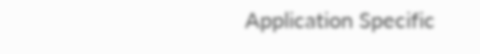Application Specific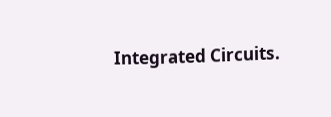Integrated Circuits.